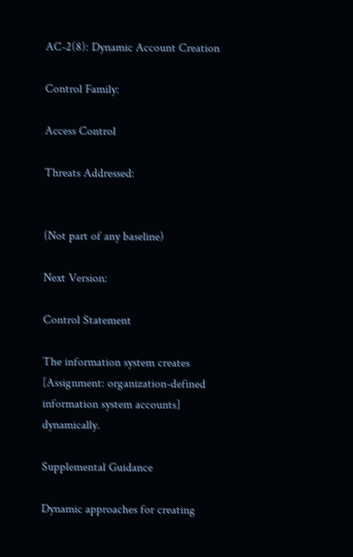AC-2(8): Dynamic Account Creation

Control Family:

Access Control

Threats Addressed:


(Not part of any baseline)

Next Version:

Control Statement

The information system creates [Assignment: organization-defined information system accounts] dynamically.

Supplemental Guidance

Dynamic approaches for creating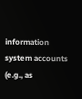information system accounts (e.g., as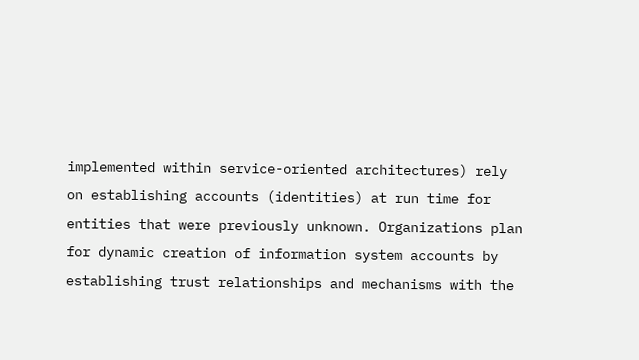implemented within service-oriented architectures) rely on establishing accounts (identities) at run time for entities that were previously unknown. Organizations plan for dynamic creation of information system accounts by establishing trust relationships and mechanisms with the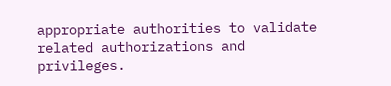appropriate authorities to validate related authorizations and privileges.